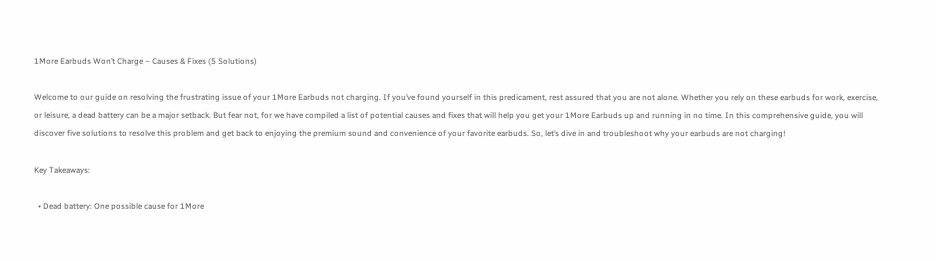1More Earbuds Won’t Charge – Causes & Fixes (5 Solutions)

Welcome to our guide on resolving the frustrating issue of your 1More Earbuds not charging. If you’ve found yourself in this predicament, rest assured that you are not alone. Whether you rely on these earbuds for work, exercise, or leisure, a dead battery can be a major setback. But fear not, for we have compiled a list of potential causes and fixes that will help you get your 1More Earbuds up and running in no time. In this comprehensive guide, you will discover five solutions to resolve this problem and get back to enjoying the premium sound and convenience of your favorite earbuds. So, let’s dive in and troubleshoot why your earbuds are not charging!

Key Takeaways:

  • Dead battery: One possible cause for 1More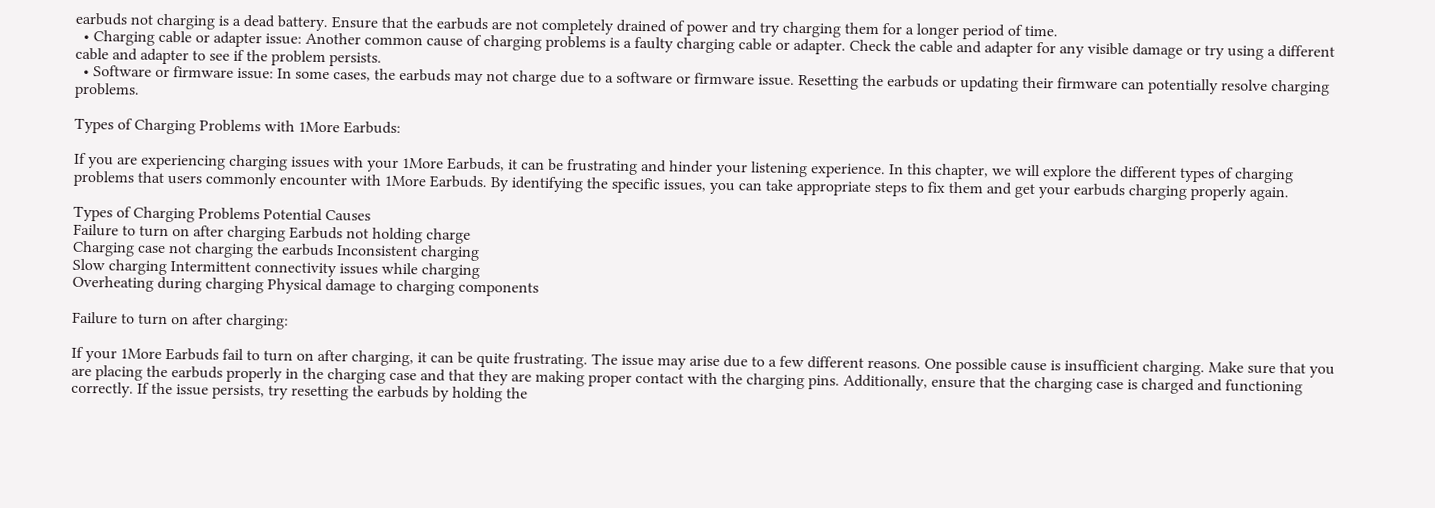earbuds not charging is a dead battery. Ensure that the earbuds are not completely drained of power and try charging them for a longer period of time.
  • Charging cable or adapter issue: Another common cause of charging problems is a faulty charging cable or adapter. Check the cable and adapter for any visible damage or try using a different cable and adapter to see if the problem persists.
  • Software or firmware issue: In some cases, the earbuds may not charge due to a software or firmware issue. Resetting the earbuds or updating their firmware can potentially resolve charging problems.

Types of Charging Problems with 1More Earbuds:

If you are experiencing charging issues with your 1More Earbuds, it can be frustrating and hinder your listening experience. In this chapter, we will explore the different types of charging problems that users commonly encounter with 1More Earbuds. By identifying the specific issues, you can take appropriate steps to fix them and get your earbuds charging properly again.

Types of Charging Problems Potential Causes
Failure to turn on after charging Earbuds not holding charge
Charging case not charging the earbuds Inconsistent charging
Slow charging Intermittent connectivity issues while charging
Overheating during charging Physical damage to charging components

Failure to turn on after charging:

If your 1More Earbuds fail to turn on after charging, it can be quite frustrating. The issue may arise due to a few different reasons. One possible cause is insufficient charging. Make sure that you are placing the earbuds properly in the charging case and that they are making proper contact with the charging pins. Additionally, ensure that the charging case is charged and functioning correctly. If the issue persists, try resetting the earbuds by holding the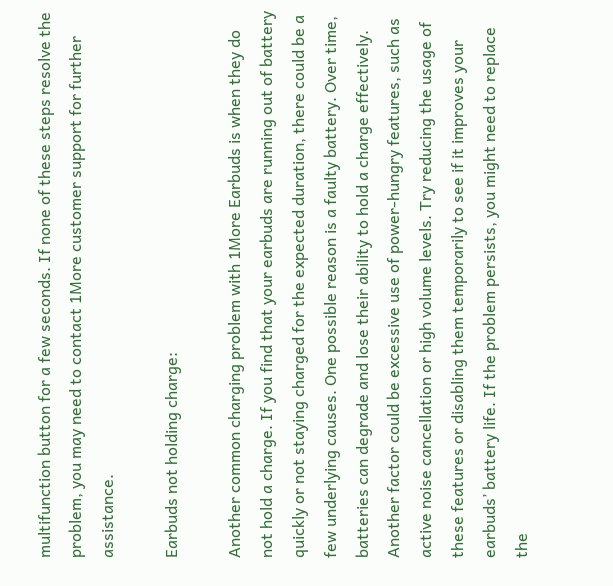multifunction button for a few seconds. If none of these steps resolve the problem, you may need to contact 1More customer support for further assistance.

Earbuds not holding charge:

Another common charging problem with 1More Earbuds is when they do not hold a charge. If you find that your earbuds are running out of battery quickly or not staying charged for the expected duration, there could be a few underlying causes. One possible reason is a faulty battery. Over time, batteries can degrade and lose their ability to hold a charge effectively. Another factor could be excessive use of power-hungry features, such as active noise cancellation or high volume levels. Try reducing the usage of these features or disabling them temporarily to see if it improves your earbuds’ battery life. If the problem persists, you might need to replace the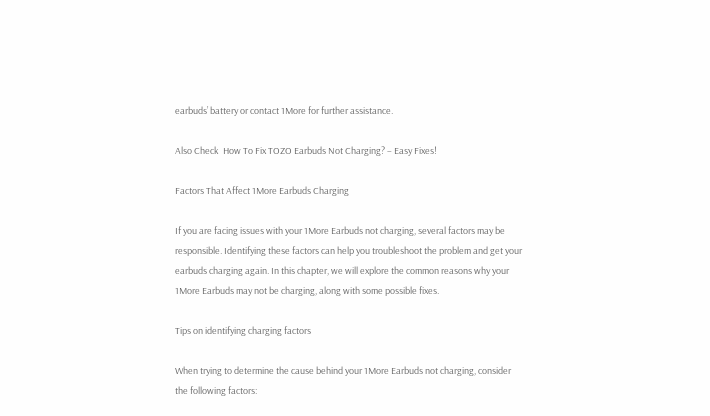earbuds’ battery or contact 1More for further assistance.

Also Check  How To Fix TOZO Earbuds Not Charging? – Easy Fixes!

Factors That Affect 1More Earbuds Charging

If you are facing issues with your 1More Earbuds not charging, several factors may be responsible. Identifying these factors can help you troubleshoot the problem and get your earbuds charging again. In this chapter, we will explore the common reasons why your 1More Earbuds may not be charging, along with some possible fixes.

Tips on identifying charging factors

When trying to determine the cause behind your 1More Earbuds not charging, consider the following factors: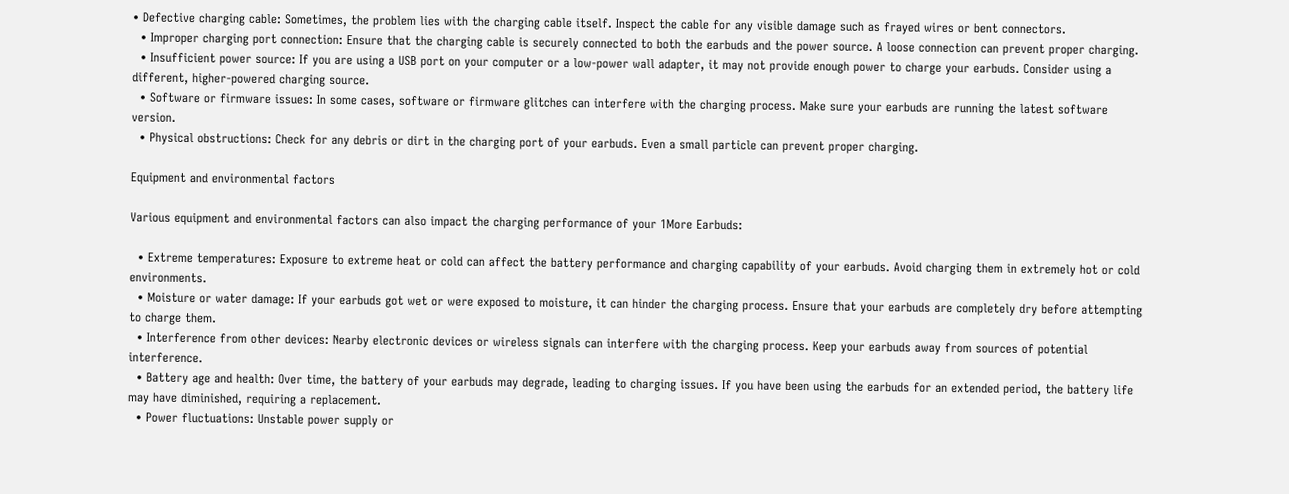• Defective charging cable: Sometimes, the problem lies with the charging cable itself. Inspect the cable for any visible damage such as frayed wires or bent connectors.
  • Improper charging port connection: Ensure that the charging cable is securely connected to both the earbuds and the power source. A loose connection can prevent proper charging.
  • Insufficient power source: If you are using a USB port on your computer or a low-power wall adapter, it may not provide enough power to charge your earbuds. Consider using a different, higher-powered charging source.
  • Software or firmware issues: In some cases, software or firmware glitches can interfere with the charging process. Make sure your earbuds are running the latest software version.
  • Physical obstructions: Check for any debris or dirt in the charging port of your earbuds. Even a small particle can prevent proper charging.

Equipment and environmental factors

Various equipment and environmental factors can also impact the charging performance of your 1More Earbuds:

  • Extreme temperatures: Exposure to extreme heat or cold can affect the battery performance and charging capability of your earbuds. Avoid charging them in extremely hot or cold environments.
  • Moisture or water damage: If your earbuds got wet or were exposed to moisture, it can hinder the charging process. Ensure that your earbuds are completely dry before attempting to charge them.
  • Interference from other devices: Nearby electronic devices or wireless signals can interfere with the charging process. Keep your earbuds away from sources of potential interference.
  • Battery age and health: Over time, the battery of your earbuds may degrade, leading to charging issues. If you have been using the earbuds for an extended period, the battery life may have diminished, requiring a replacement.
  • Power fluctuations: Unstable power supply or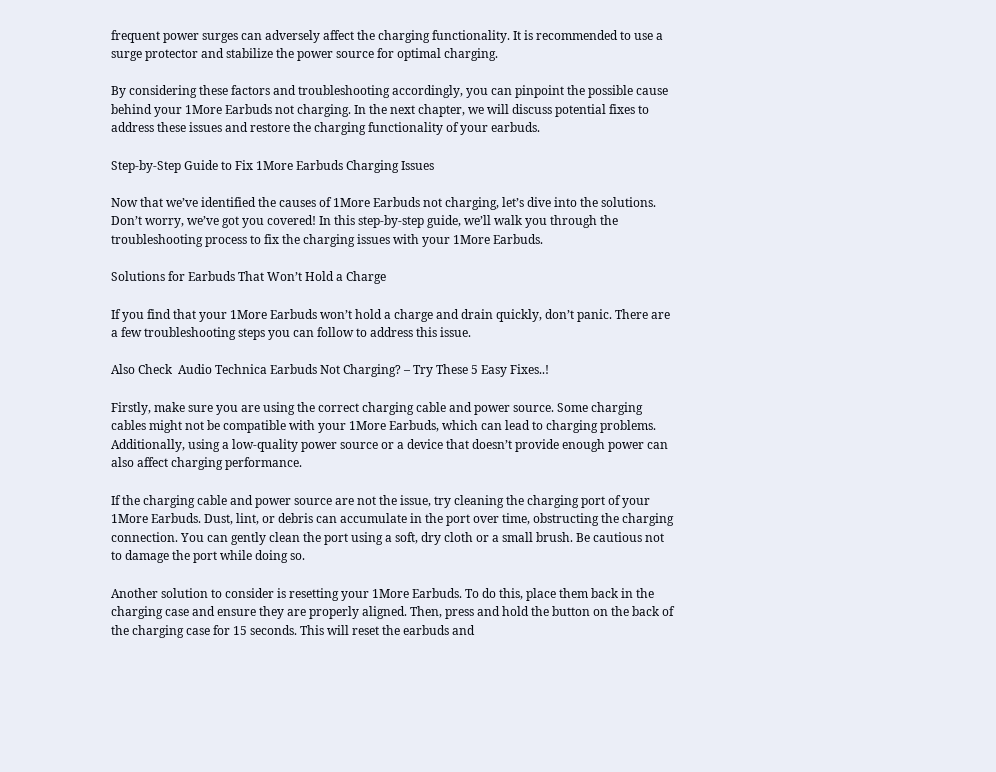frequent power surges can adversely affect the charging functionality. It is recommended to use a surge protector and stabilize the power source for optimal charging.

By considering these factors and troubleshooting accordingly, you can pinpoint the possible cause behind your 1More Earbuds not charging. In the next chapter, we will discuss potential fixes to address these issues and restore the charging functionality of your earbuds.

Step-by-Step Guide to Fix 1More Earbuds Charging Issues

Now that we’ve identified the causes of 1More Earbuds not charging, let’s dive into the solutions. Don’t worry, we’ve got you covered! In this step-by-step guide, we’ll walk you through the troubleshooting process to fix the charging issues with your 1More Earbuds.

Solutions for Earbuds That Won’t Hold a Charge

If you find that your 1More Earbuds won’t hold a charge and drain quickly, don’t panic. There are a few troubleshooting steps you can follow to address this issue.

Also Check  Audio Technica Earbuds Not Charging? – Try These 5 Easy Fixes..!

Firstly, make sure you are using the correct charging cable and power source. Some charging cables might not be compatible with your 1More Earbuds, which can lead to charging problems. Additionally, using a low-quality power source or a device that doesn’t provide enough power can also affect charging performance.

If the charging cable and power source are not the issue, try cleaning the charging port of your 1More Earbuds. Dust, lint, or debris can accumulate in the port over time, obstructing the charging connection. You can gently clean the port using a soft, dry cloth or a small brush. Be cautious not to damage the port while doing so.

Another solution to consider is resetting your 1More Earbuds. To do this, place them back in the charging case and ensure they are properly aligned. Then, press and hold the button on the back of the charging case for 15 seconds. This will reset the earbuds and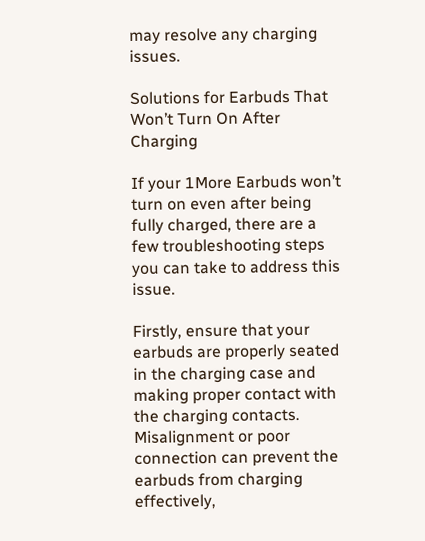may resolve any charging issues.

Solutions for Earbuds That Won’t Turn On After Charging

If your 1More Earbuds won’t turn on even after being fully charged, there are a few troubleshooting steps you can take to address this issue.

Firstly, ensure that your earbuds are properly seated in the charging case and making proper contact with the charging contacts. Misalignment or poor connection can prevent the earbuds from charging effectively,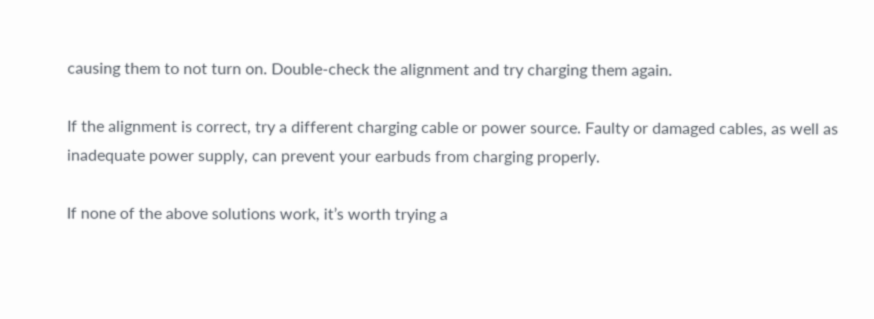causing them to not turn on. Double-check the alignment and try charging them again.

If the alignment is correct, try a different charging cable or power source. Faulty or damaged cables, as well as inadequate power supply, can prevent your earbuds from charging properly.

If none of the above solutions work, it’s worth trying a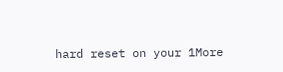hard reset on your 1More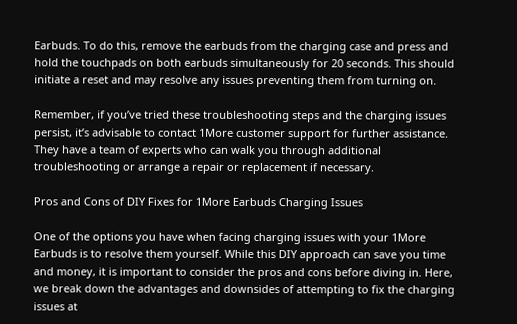Earbuds. To do this, remove the earbuds from the charging case and press and hold the touchpads on both earbuds simultaneously for 20 seconds. This should initiate a reset and may resolve any issues preventing them from turning on.

Remember, if you’ve tried these troubleshooting steps and the charging issues persist, it’s advisable to contact 1More customer support for further assistance. They have a team of experts who can walk you through additional troubleshooting or arrange a repair or replacement if necessary.

Pros and Cons of DIY Fixes for 1More Earbuds Charging Issues

One of the options you have when facing charging issues with your 1More Earbuds is to resolve them yourself. While this DIY approach can save you time and money, it is important to consider the pros and cons before diving in. Here, we break down the advantages and downsides of attempting to fix the charging issues at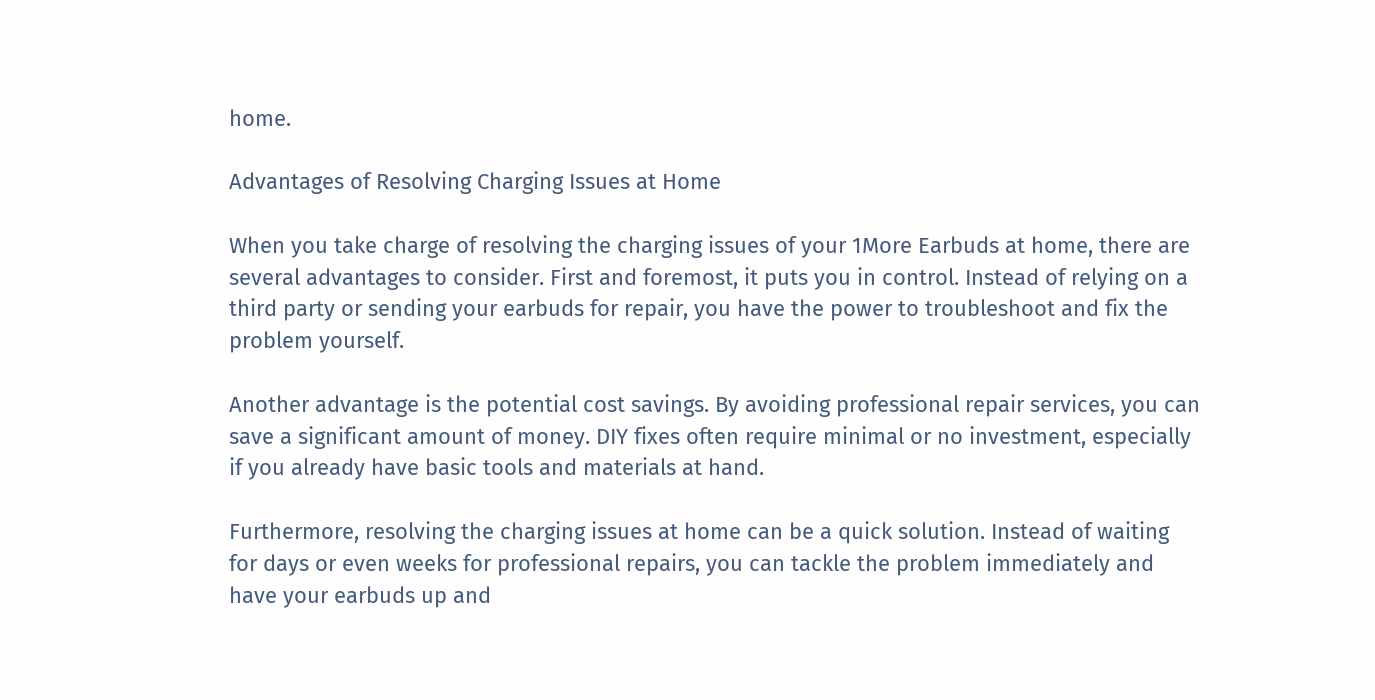home.

Advantages of Resolving Charging Issues at Home

When you take charge of resolving the charging issues of your 1More Earbuds at home, there are several advantages to consider. First and foremost, it puts you in control. Instead of relying on a third party or sending your earbuds for repair, you have the power to troubleshoot and fix the problem yourself.

Another advantage is the potential cost savings. By avoiding professional repair services, you can save a significant amount of money. DIY fixes often require minimal or no investment, especially if you already have basic tools and materials at hand.

Furthermore, resolving the charging issues at home can be a quick solution. Instead of waiting for days or even weeks for professional repairs, you can tackle the problem immediately and have your earbuds up and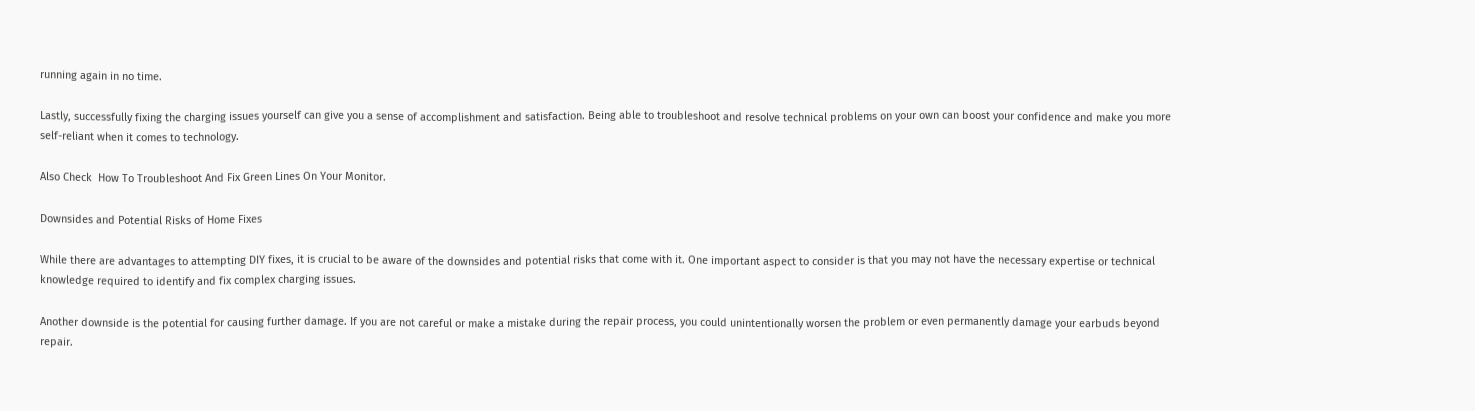running again in no time.

Lastly, successfully fixing the charging issues yourself can give you a sense of accomplishment and satisfaction. Being able to troubleshoot and resolve technical problems on your own can boost your confidence and make you more self-reliant when it comes to technology.

Also Check  How To Troubleshoot And Fix Green Lines On Your Monitor.

Downsides and Potential Risks of Home Fixes

While there are advantages to attempting DIY fixes, it is crucial to be aware of the downsides and potential risks that come with it. One important aspect to consider is that you may not have the necessary expertise or technical knowledge required to identify and fix complex charging issues.

Another downside is the potential for causing further damage. If you are not careful or make a mistake during the repair process, you could unintentionally worsen the problem or even permanently damage your earbuds beyond repair.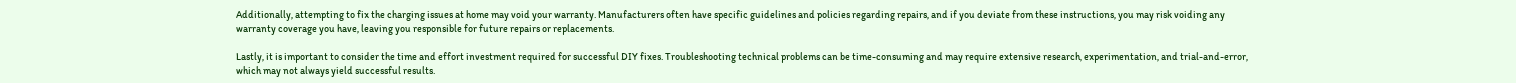Additionally, attempting to fix the charging issues at home may void your warranty. Manufacturers often have specific guidelines and policies regarding repairs, and if you deviate from these instructions, you may risk voiding any warranty coverage you have, leaving you responsible for future repairs or replacements.

Lastly, it is important to consider the time and effort investment required for successful DIY fixes. Troubleshooting technical problems can be time-consuming and may require extensive research, experimentation, and trial-and-error, which may not always yield successful results.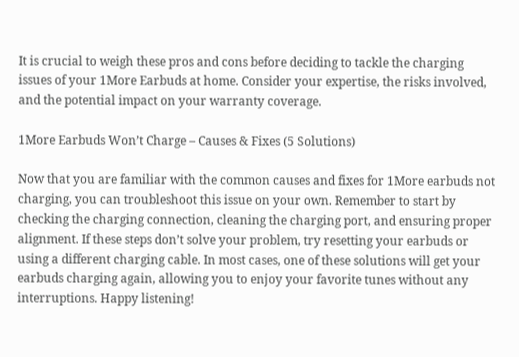It is crucial to weigh these pros and cons before deciding to tackle the charging issues of your 1More Earbuds at home. Consider your expertise, the risks involved, and the potential impact on your warranty coverage.

1More Earbuds Won’t Charge – Causes & Fixes (5 Solutions)

Now that you are familiar with the common causes and fixes for 1More earbuds not charging, you can troubleshoot this issue on your own. Remember to start by checking the charging connection, cleaning the charging port, and ensuring proper alignment. If these steps don’t solve your problem, try resetting your earbuds or using a different charging cable. In most cases, one of these solutions will get your earbuds charging again, allowing you to enjoy your favorite tunes without any interruptions. Happy listening!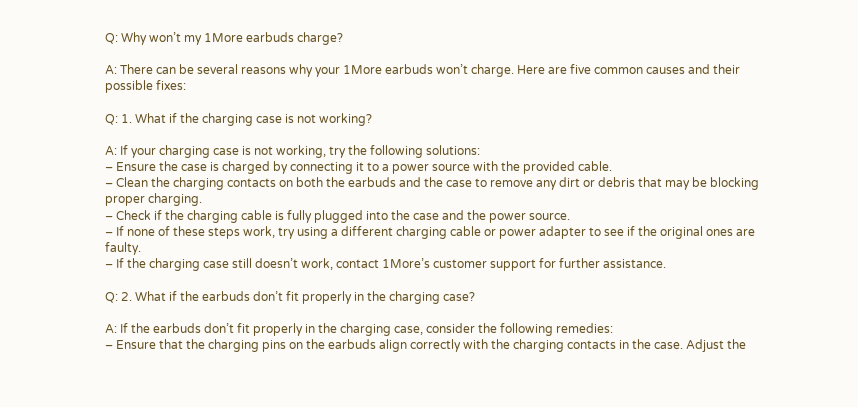Q: Why won’t my 1More earbuds charge?

A: There can be several reasons why your 1More earbuds won’t charge. Here are five common causes and their possible fixes:

Q: 1. What if the charging case is not working?

A: If your charging case is not working, try the following solutions:
– Ensure the case is charged by connecting it to a power source with the provided cable.
– Clean the charging contacts on both the earbuds and the case to remove any dirt or debris that may be blocking proper charging.
– Check if the charging cable is fully plugged into the case and the power source.
– If none of these steps work, try using a different charging cable or power adapter to see if the original ones are faulty.
– If the charging case still doesn’t work, contact 1More’s customer support for further assistance.

Q: 2. What if the earbuds don’t fit properly in the charging case?

A: If the earbuds don’t fit properly in the charging case, consider the following remedies:
– Ensure that the charging pins on the earbuds align correctly with the charging contacts in the case. Adjust the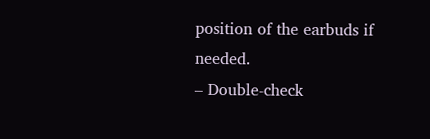position of the earbuds if needed.
– Double-check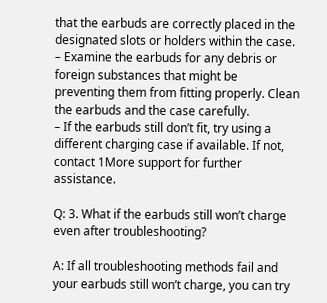that the earbuds are correctly placed in the designated slots or holders within the case.
– Examine the earbuds for any debris or foreign substances that might be preventing them from fitting properly. Clean the earbuds and the case carefully.
– If the earbuds still don’t fit, try using a different charging case if available. If not, contact 1More support for further assistance.

Q: 3. What if the earbuds still won’t charge even after troubleshooting?

A: If all troubleshooting methods fail and your earbuds still won’t charge, you can try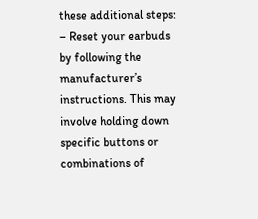these additional steps:
– Reset your earbuds by following the manufacturer’s instructions. This may involve holding down specific buttons or combinations of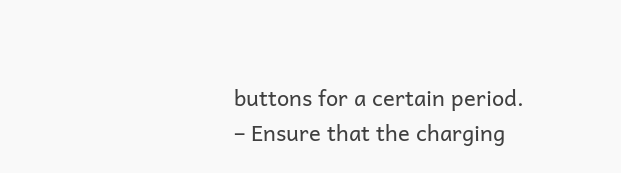buttons for a certain period.
– Ensure that the charging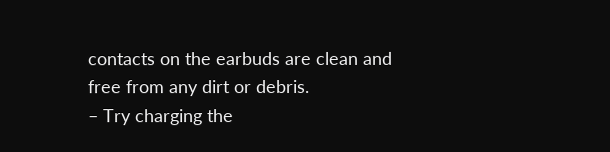contacts on the earbuds are clean and free from any dirt or debris.
– Try charging the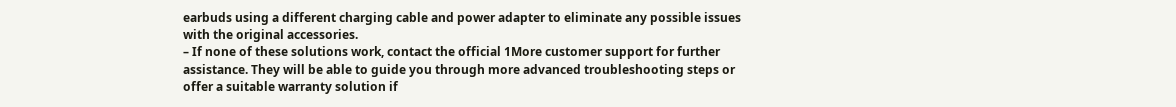earbuds using a different charging cable and power adapter to eliminate any possible issues with the original accessories.
– If none of these solutions work, contact the official 1More customer support for further assistance. They will be able to guide you through more advanced troubleshooting steps or offer a suitable warranty solution if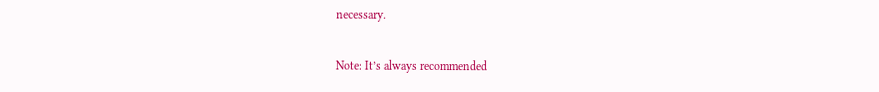necessary.

Note: It’s always recommended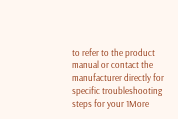to refer to the product manual or contact the manufacturer directly for specific troubleshooting steps for your 1More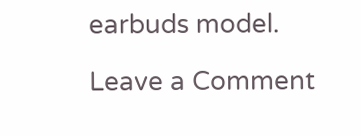earbuds model.

Leave a Comment